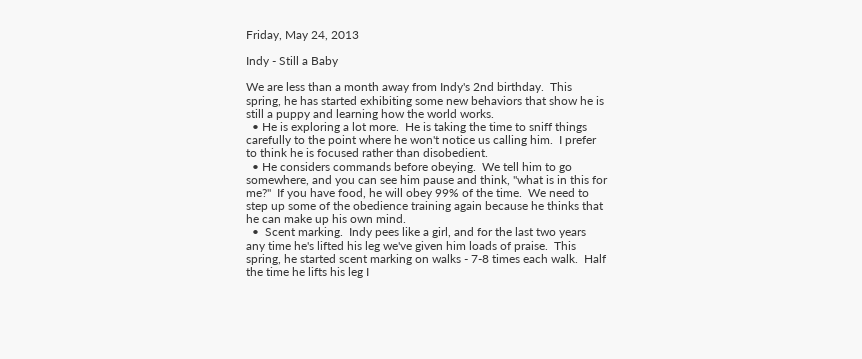Friday, May 24, 2013

Indy - Still a Baby

We are less than a month away from Indy's 2nd birthday.  This spring, he has started exhibiting some new behaviors that show he is still a puppy and learning how the world works.
  • He is exploring a lot more.  He is taking the time to sniff things carefully to the point where he won't notice us calling him.  I prefer to think he is focused rather than disobedient.
  • He considers commands before obeying.  We tell him to go somewhere, and you can see him pause and think, "what is in this for me?"  If you have food, he will obey 99% of the time.  We need to step up some of the obedience training again because he thinks that he can make up his own mind.
  •  Scent marking.  Indy pees like a girl, and for the last two years any time he's lifted his leg we've given him loads of praise.  This spring, he started scent marking on walks - 7-8 times each walk.  Half the time he lifts his leg I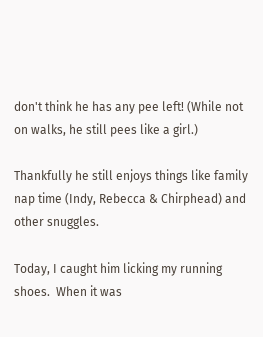don't think he has any pee left! (While not on walks, he still pees like a girl.)

Thankfully he still enjoys things like family nap time (Indy, Rebecca & Chirphead) and other snuggles.

Today, I caught him licking my running shoes.  When it was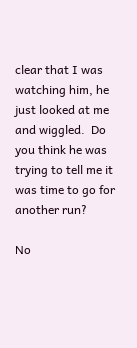clear that I was watching him, he just looked at me and wiggled.  Do you think he was trying to tell me it was time to go for another run?

No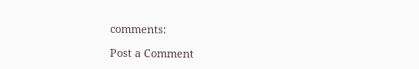comments:

Post a Comment